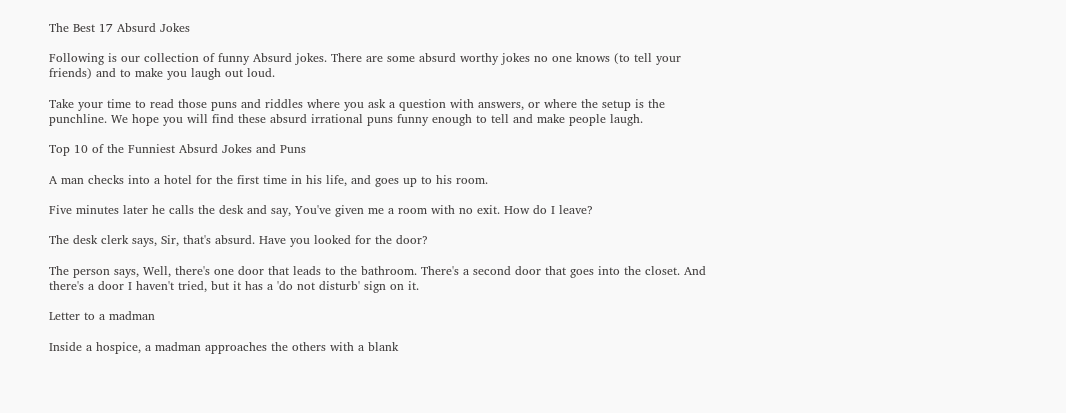The Best 17 Absurd Jokes

Following is our collection of funny Absurd jokes. There are some absurd worthy jokes no one knows (to tell your friends) and to make you laugh out loud.

Take your time to read those puns and riddles where you ask a question with answers, or where the setup is the punchline. We hope you will find these absurd irrational puns funny enough to tell and make people laugh.

Top 10 of the Funniest Absurd Jokes and Puns

A man checks into a hotel for the first time in his life, and goes up to his room.

Five minutes later he calls the desk and say, You've given me a room with no exit. How do I leave?

The desk clerk says, Sir, that's absurd. Have you looked for the door?

The person says, Well, there's one door that leads to the bathroom. There's a second door that goes into the closet. And there's a door I haven't tried, but it has a 'do not disturb' sign on it.

Letter to a madman

Inside a hospice, a madman approaches the others with a blank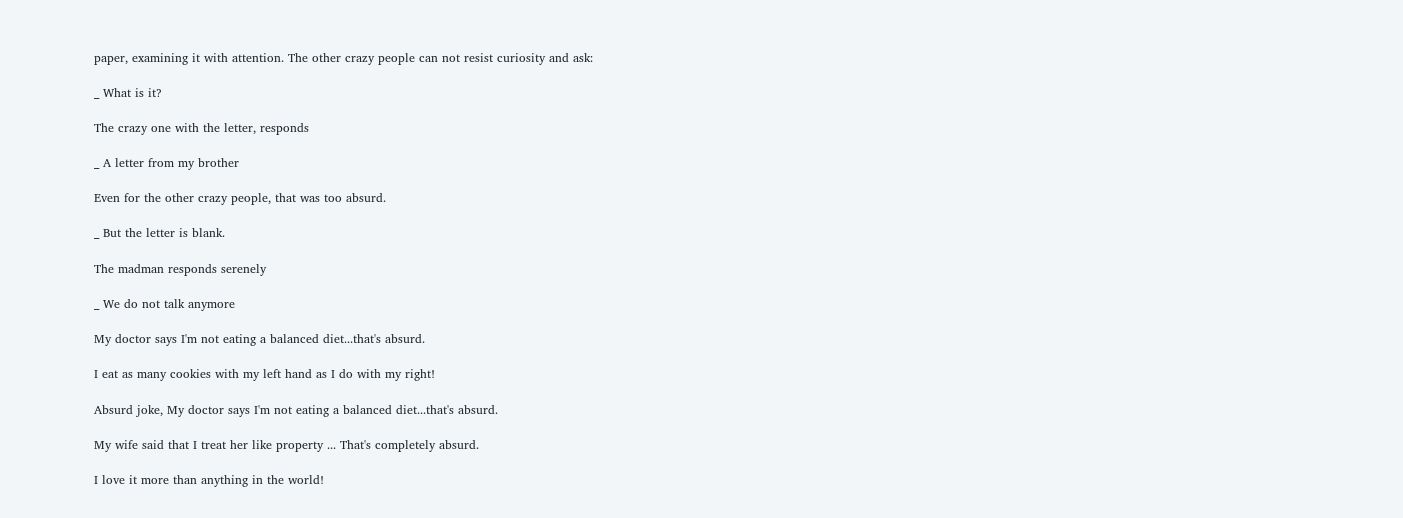paper, examining it with attention. The other crazy people can not resist curiosity and ask:

_ What is it?

The crazy one with the letter, responds

_ A letter from my brother

Even for the other crazy people, that was too absurd.

_ But the letter is blank.

The madman responds serenely

_ We do not talk anymore

My doctor says I'm not eating a balanced diet...that's absurd.

I eat as many cookies with my left hand as I do with my right!

Absurd joke, My doctor says I'm not eating a balanced diet...that's absurd.

My wife said that I treat her like property ... That's completely absurd.

I love it more than anything in the world!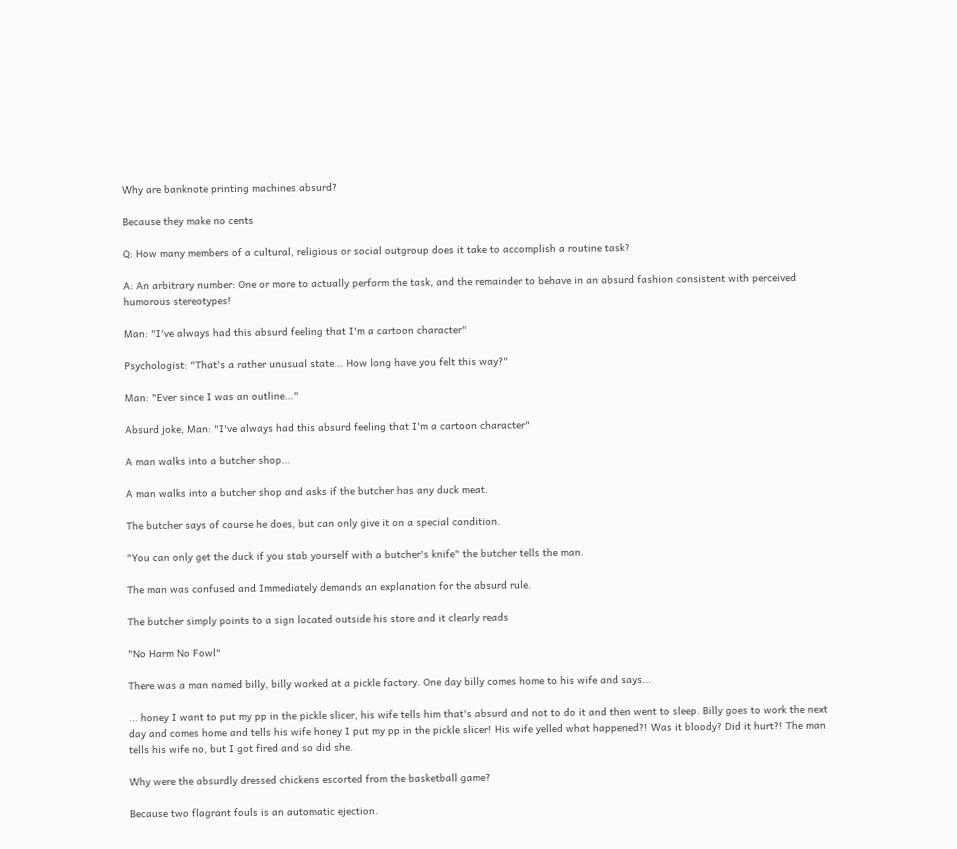Why are banknote printing machines absurd?

Because they make no cents

Q: How many members of a cultural, religious or social outgroup does it take to accomplish a routine task?

A: An arbitrary number: One or more to actually perform the task, and the remainder to behave in an absurd fashion consistent with perceived humorous stereotypes!

Man: "I've always had this absurd feeling that I'm a cartoon character"

Psychologist: "That's a rather unusual state... How long have you felt this way?"

Man: "Ever since I was an outline..."

Absurd joke, Man: "I've always had this absurd feeling that I'm a cartoon character"

A man walks into a butcher shop...

A man walks into a butcher shop and asks if the butcher has any duck meat.

The butcher says of course he does, but can only give it on a special condition.

"You can only get the duck if you stab yourself with a butcher's knife" the butcher tells the man.

The man was confused and Immediately demands an explanation for the absurd rule.

The butcher simply points to a sign located outside his store and it clearly reads

"No Harm No Fowl"

There was a man named billy, billy worked at a pickle factory. One day billy comes home to his wife and says...

... honey I want to put my pp in the pickle slicer, his wife tells him that's absurd and not to do it and then went to sleep. Billy goes to work the next day and comes home and tells his wife honey I put my pp in the pickle slicer! His wife yelled what happened?! Was it bloody? Did it hurt?! The man tells his wife no, but I got fired and so did she.

Why were the absurdly dressed chickens escorted from the basketball game?

Because two flagrant fouls is an automatic ejection.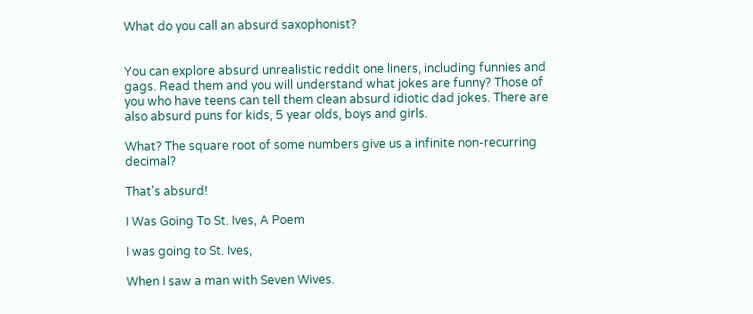What do you call an absurd saxophonist?


You can explore absurd unrealistic reddit one liners, including funnies and gags. Read them and you will understand what jokes are funny? Those of you who have teens can tell them clean absurd idiotic dad jokes. There are also absurd puns for kids, 5 year olds, boys and girls.

What? The square root of some numbers give us a infinite non-recurring decimal?

That's absurd!

I Was Going To St. Ives, A Poem

I was going to St. Ives,

When I saw a man with Seven Wives.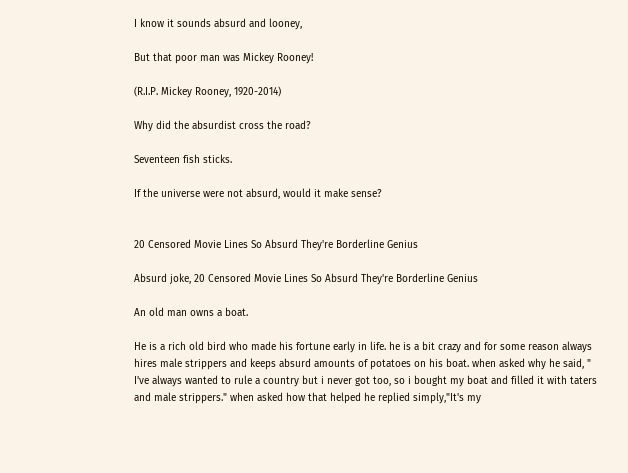I know it sounds absurd and looney,

But that poor man was Mickey Rooney!

(R.I.P. Mickey Rooney, 1920-2014)

Why did the absurdist cross the road?

Seventeen fish sticks.

If the universe were not absurd, would it make sense?


20 Censored Movie Lines So Absurd They're Borderline Genius

Absurd joke, 20 Censored Movie Lines So Absurd They're Borderline Genius

An old man owns a boat.

He is a rich old bird who made his fortune early in life. he is a bit crazy and for some reason always hires male strippers and keeps absurd amounts of potatoes on his boat. when asked why he said, " I've always wanted to rule a country but i never got too, so i bought my boat and filled it with taters and male strippers." when asked how that helped he replied simply,"It's my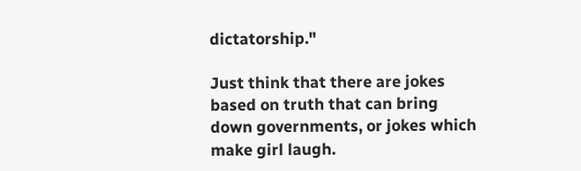dictatorship."

Just think that there are jokes based on truth that can bring down governments, or jokes which make girl laugh.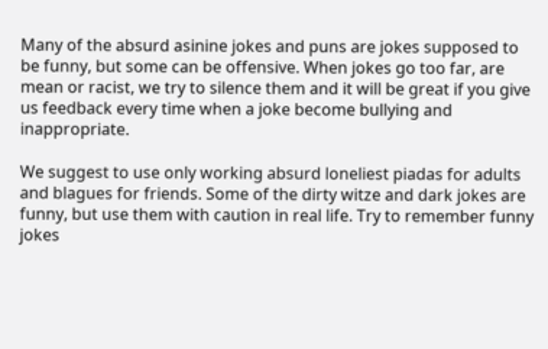Many of the absurd asinine jokes and puns are jokes supposed to be funny, but some can be offensive. When jokes go too far, are mean or racist, we try to silence them and it will be great if you give us feedback every time when a joke become bullying and inappropriate.

We suggest to use only working absurd loneliest piadas for adults and blagues for friends. Some of the dirty witze and dark jokes are funny, but use them with caution in real life. Try to remember funny jokes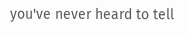you've never heard to tell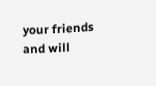your friends and will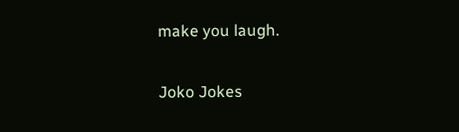make you laugh.

Joko Jokes